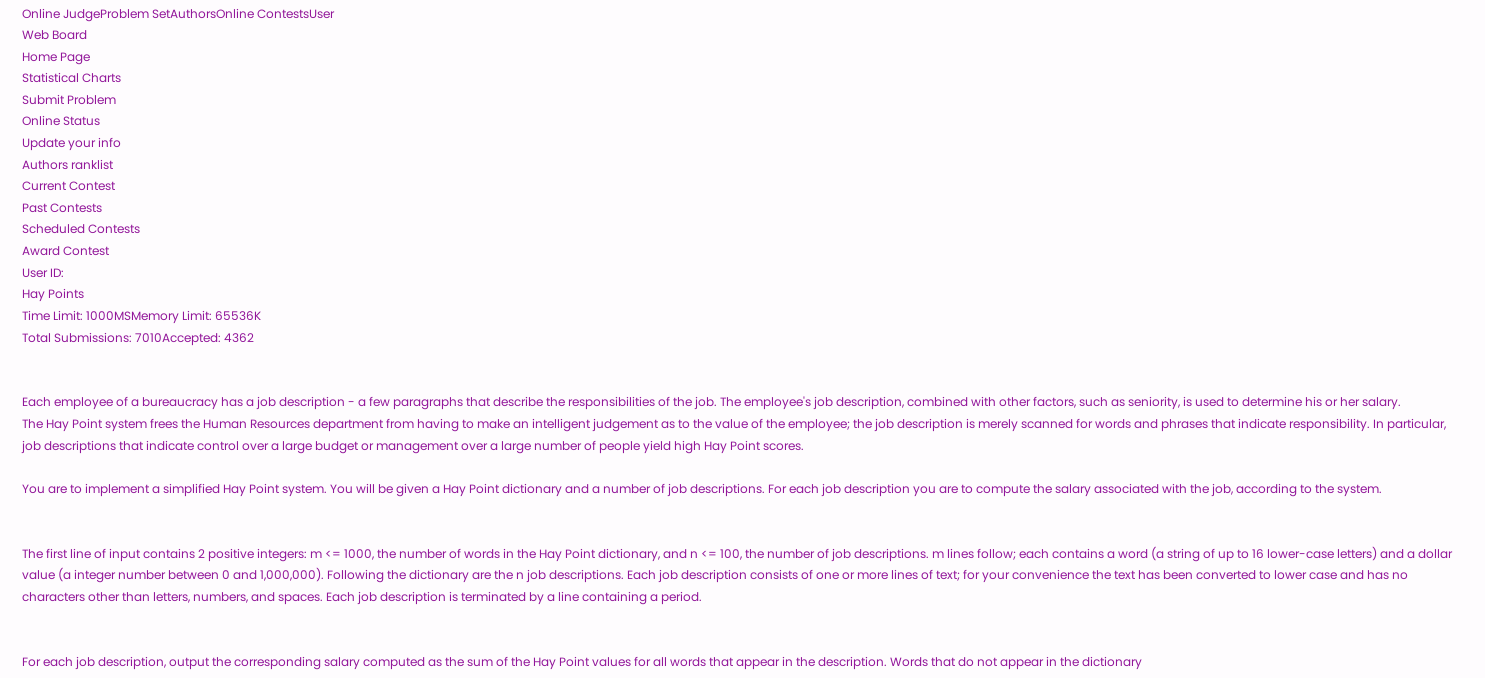Online JudgeProblem SetAuthorsOnline ContestsUser
Web Board
Home Page
Statistical Charts
Submit Problem
Online Status
Update your info
Authors ranklist
Current Contest
Past Contests
Scheduled Contests
Award Contest
User ID:
Hay Points
Time Limit: 1000MSMemory Limit: 65536K
Total Submissions: 7010Accepted: 4362


Each employee of a bureaucracy has a job description - a few paragraphs that describe the responsibilities of the job. The employee's job description, combined with other factors, such as seniority, is used to determine his or her salary.
The Hay Point system frees the Human Resources department from having to make an intelligent judgement as to the value of the employee; the job description is merely scanned for words and phrases that indicate responsibility. In particular, job descriptions that indicate control over a large budget or management over a large number of people yield high Hay Point scores.

You are to implement a simplified Hay Point system. You will be given a Hay Point dictionary and a number of job descriptions. For each job description you are to compute the salary associated with the job, according to the system.


The first line of input contains 2 positive integers: m <= 1000, the number of words in the Hay Point dictionary, and n <= 100, the number of job descriptions. m lines follow; each contains a word (a string of up to 16 lower-case letters) and a dollar value (a integer number between 0 and 1,000,000). Following the dictionary are the n job descriptions. Each job description consists of one or more lines of text; for your convenience the text has been converted to lower case and has no characters other than letters, numbers, and spaces. Each job description is terminated by a line containing a period.


For each job description, output the corresponding salary computed as the sum of the Hay Point values for all words that appear in the description. Words that do not appear in the dictionary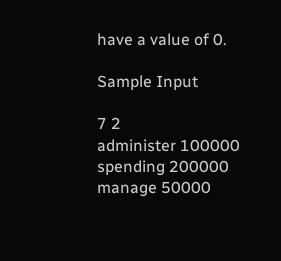have a value of 0.

Sample Input

7 2
administer 100000
spending 200000
manage 50000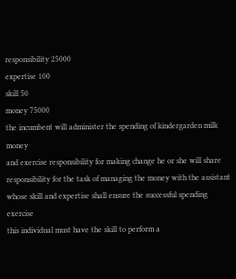responsibility 25000
expertise 100
skill 50
money 75000
the incumbent will administer the spending of kindergarden milk money
and exercise responsibility for making change he or she will share
responsibility for the task of managing the money with the assistant
whose skill and expertise shall ensure the successful spending exercise
this individual must have the skill to perform a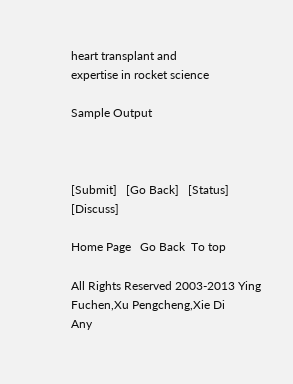heart transplant and
expertise in rocket science

Sample Output



[Submit]   [Go Back]   [Status]   [Discuss]

Home Page   Go Back  To top

All Rights Reserved 2003-2013 Ying Fuchen,Xu Pengcheng,Xie Di
Any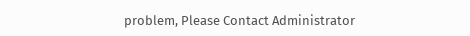problem, Please Contact Administrator